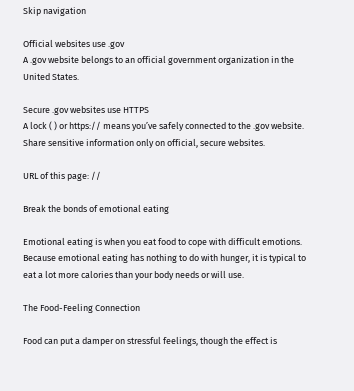Skip navigation

Official websites use .gov
A .gov website belongs to an official government organization in the United States.

Secure .gov websites use HTTPS
A lock ( ) or https:// means you’ve safely connected to the .gov website. Share sensitive information only on official, secure websites.

URL of this page: //

Break the bonds of emotional eating

Emotional eating is when you eat food to cope with difficult emotions. Because emotional eating has nothing to do with hunger, it is typical to eat a lot more calories than your body needs or will use.

The Food-Feeling Connection

Food can put a damper on stressful feelings, though the effect is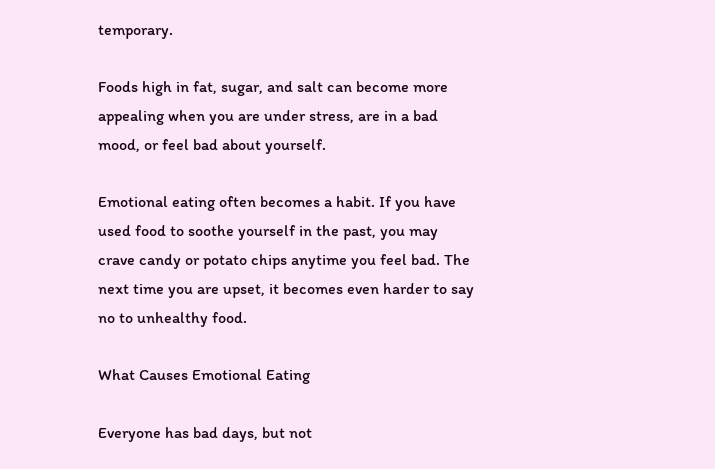temporary.

Foods high in fat, sugar, and salt can become more appealing when you are under stress, are in a bad mood, or feel bad about yourself.

Emotional eating often becomes a habit. If you have used food to soothe yourself in the past, you may crave candy or potato chips anytime you feel bad. The next time you are upset, it becomes even harder to say no to unhealthy food.

What Causes Emotional Eating

Everyone has bad days, but not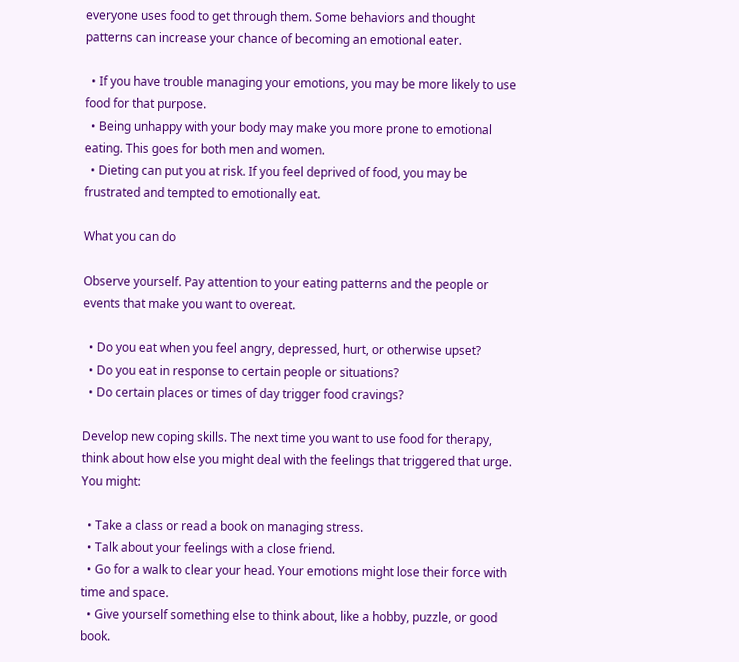everyone uses food to get through them. Some behaviors and thought patterns can increase your chance of becoming an emotional eater.

  • If you have trouble managing your emotions, you may be more likely to use food for that purpose.
  • Being unhappy with your body may make you more prone to emotional eating. This goes for both men and women.
  • Dieting can put you at risk. If you feel deprived of food, you may be frustrated and tempted to emotionally eat.

What you can do

Observe yourself. Pay attention to your eating patterns and the people or events that make you want to overeat.

  • Do you eat when you feel angry, depressed, hurt, or otherwise upset?
  • Do you eat in response to certain people or situations?
  • Do certain places or times of day trigger food cravings?

Develop new coping skills. The next time you want to use food for therapy, think about how else you might deal with the feelings that triggered that urge. You might:

  • Take a class or read a book on managing stress.
  • Talk about your feelings with a close friend.
  • Go for a walk to clear your head. Your emotions might lose their force with time and space.
  • Give yourself something else to think about, like a hobby, puzzle, or good book.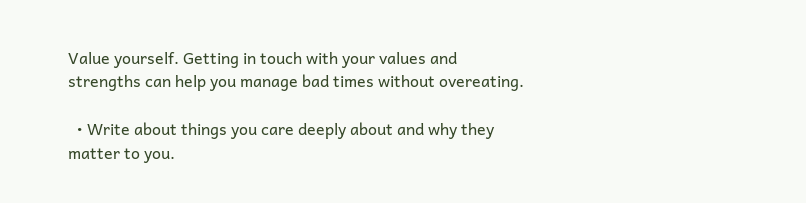Value yourself. Getting in touch with your values and strengths can help you manage bad times without overeating.

  • Write about things you care deeply about and why they matter to you.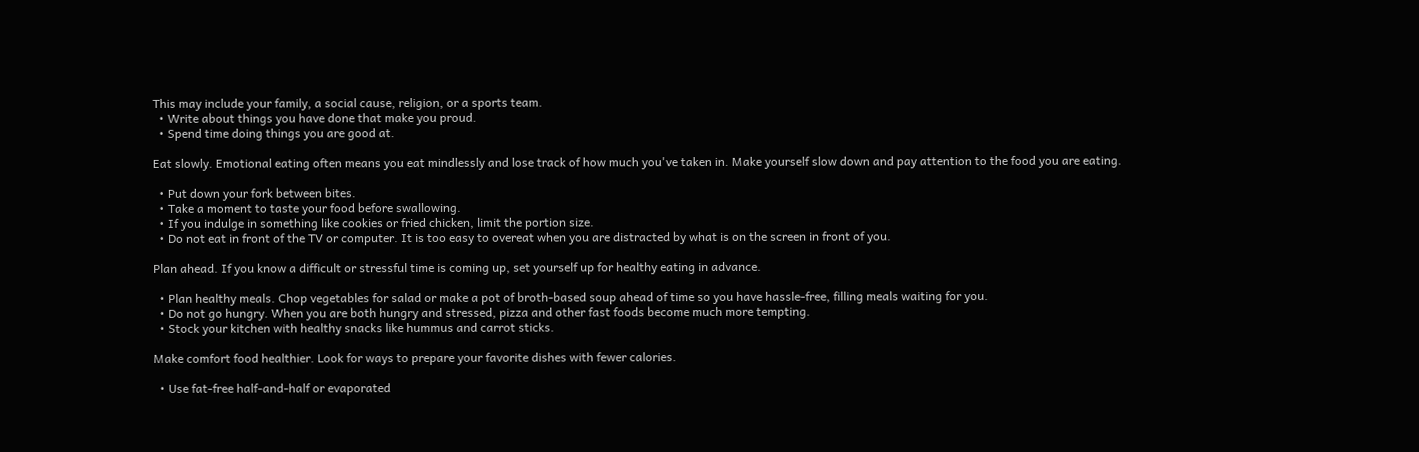This may include your family, a social cause, religion, or a sports team.
  • Write about things you have done that make you proud.
  • Spend time doing things you are good at.

Eat slowly. Emotional eating often means you eat mindlessly and lose track of how much you've taken in. Make yourself slow down and pay attention to the food you are eating.

  • Put down your fork between bites.
  • Take a moment to taste your food before swallowing.
  • If you indulge in something like cookies or fried chicken, limit the portion size.
  • Do not eat in front of the TV or computer. It is too easy to overeat when you are distracted by what is on the screen in front of you.

Plan ahead. If you know a difficult or stressful time is coming up, set yourself up for healthy eating in advance.

  • Plan healthy meals. Chop vegetables for salad or make a pot of broth-based soup ahead of time so you have hassle-free, filling meals waiting for you.
  • Do not go hungry. When you are both hungry and stressed, pizza and other fast foods become much more tempting.
  • Stock your kitchen with healthy snacks like hummus and carrot sticks.

Make comfort food healthier. Look for ways to prepare your favorite dishes with fewer calories.

  • Use fat-free half-and-half or evaporated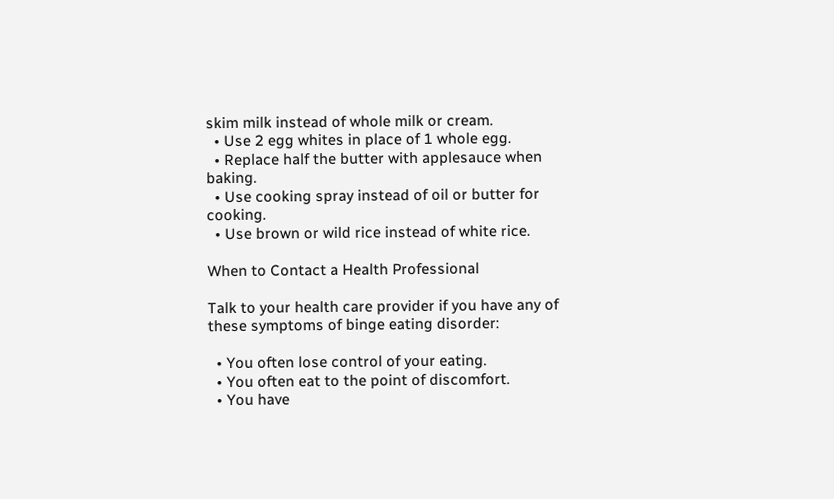skim milk instead of whole milk or cream.
  • Use 2 egg whites in place of 1 whole egg.
  • Replace half the butter with applesauce when baking.
  • Use cooking spray instead of oil or butter for cooking.
  • Use brown or wild rice instead of white rice.

When to Contact a Health Professional

Talk to your health care provider if you have any of these symptoms of binge eating disorder:

  • You often lose control of your eating.
  • You often eat to the point of discomfort.
  • You have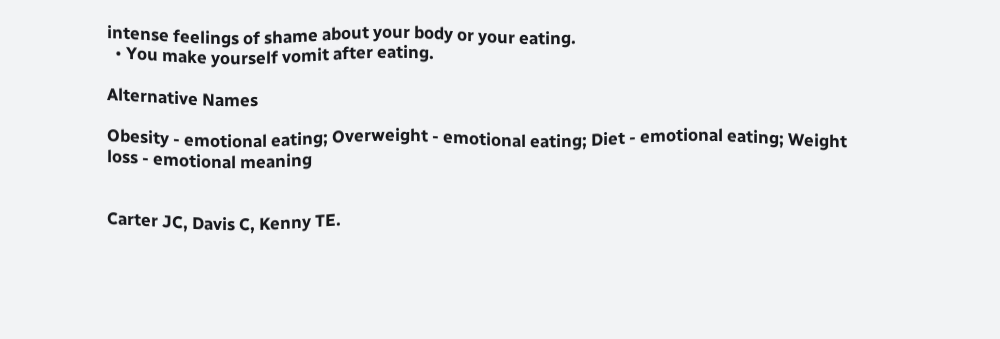intense feelings of shame about your body or your eating.
  • You make yourself vomit after eating.

Alternative Names

Obesity - emotional eating; Overweight - emotional eating; Diet - emotional eating; Weight loss - emotional meaning


Carter JC, Davis C, Kenny TE.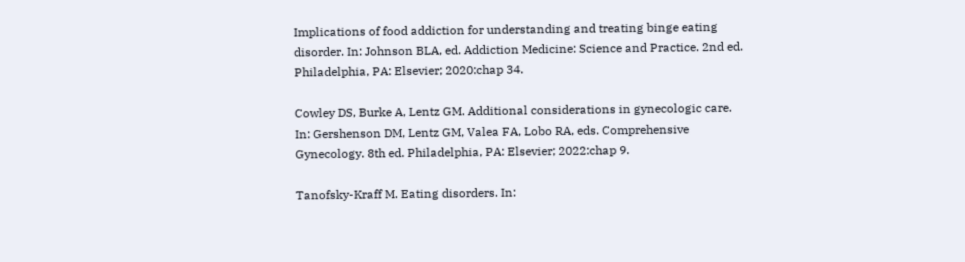Implications of food addiction for understanding and treating binge eating disorder. In: Johnson BLA, ed. Addiction Medicine: Science and Practice. 2nd ed. Philadelphia, PA: Elsevier; 2020:chap 34.

Cowley DS, Burke A, Lentz GM. Additional considerations in gynecologic care. In: Gershenson DM, Lentz GM, Valea FA, Lobo RA, eds. Comprehensive Gynecology. 8th ed. Philadelphia, PA: Elsevier; 2022:chap 9.

Tanofsky-Kraff M. Eating disorders. In: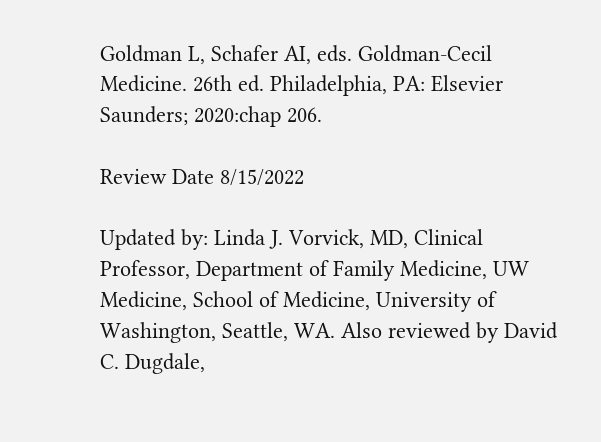Goldman L, Schafer AI, eds. Goldman-Cecil Medicine. 26th ed. Philadelphia, PA: Elsevier Saunders; 2020:chap 206.

Review Date 8/15/2022

Updated by: Linda J. Vorvick, MD, Clinical Professor, Department of Family Medicine, UW Medicine, School of Medicine, University of Washington, Seattle, WA. Also reviewed by David C. Dugdale,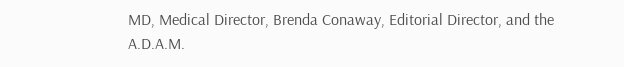MD, Medical Director, Brenda Conaway, Editorial Director, and the A.D.A.M.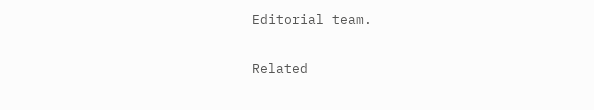Editorial team.

Related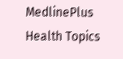MedlinePlus Health Topics